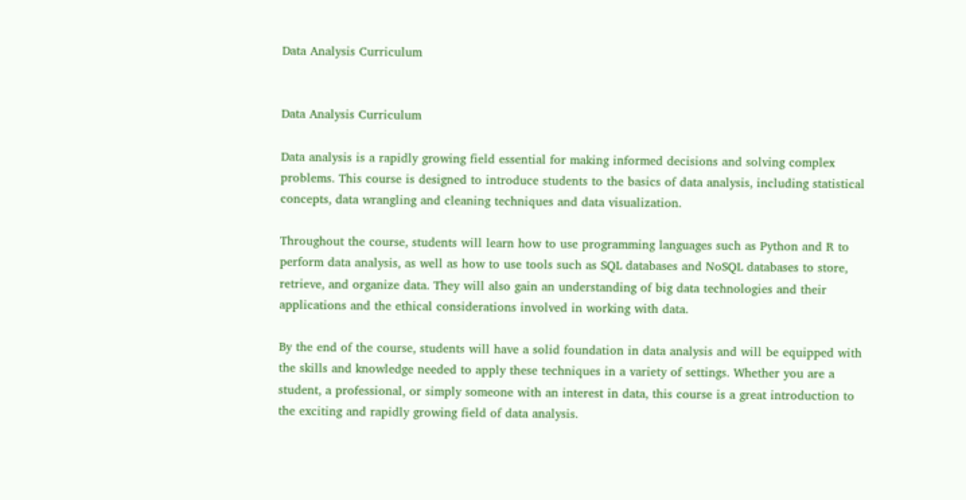Data Analysis Curriculum


Data Analysis Curriculum

Data analysis is a rapidly growing field essential for making informed decisions and solving complex problems. This course is designed to introduce students to the basics of data analysis, including statistical concepts, data wrangling and cleaning techniques and data visualization.

Throughout the course, students will learn how to use programming languages such as Python and R to perform data analysis, as well as how to use tools such as SQL databases and NoSQL databases to store, retrieve, and organize data. They will also gain an understanding of big data technologies and their applications and the ethical considerations involved in working with data.

By the end of the course, students will have a solid foundation in data analysis and will be equipped with the skills and knowledge needed to apply these techniques in a variety of settings. Whether you are a student, a professional, or simply someone with an interest in data, this course is a great introduction to the exciting and rapidly growing field of data analysis.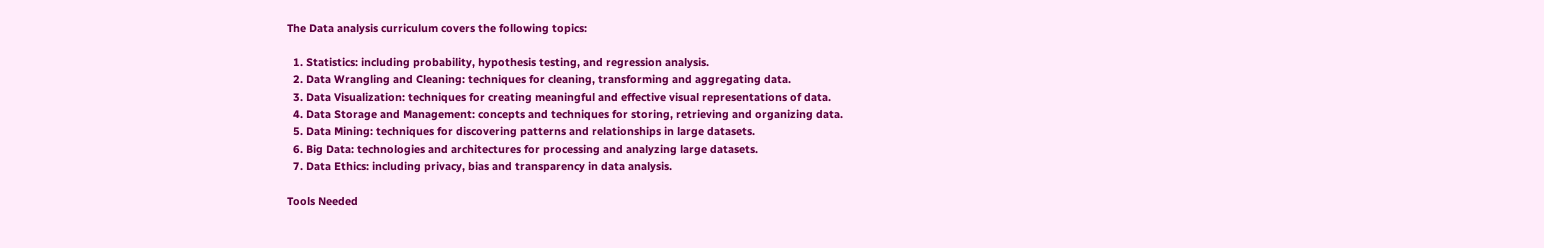The Data analysis curriculum covers the following topics:

  1. Statistics: including probability, hypothesis testing, and regression analysis.
  2. Data Wrangling and Cleaning: techniques for cleaning, transforming and aggregating data.
  3. Data Visualization: techniques for creating meaningful and effective visual representations of data.
  4. Data Storage and Management: concepts and techniques for storing, retrieving and organizing data.
  5. Data Mining: techniques for discovering patterns and relationships in large datasets.
  6. Big Data: technologies and architectures for processing and analyzing large datasets.
  7. Data Ethics: including privacy, bias and transparency in data analysis.

Tools Needed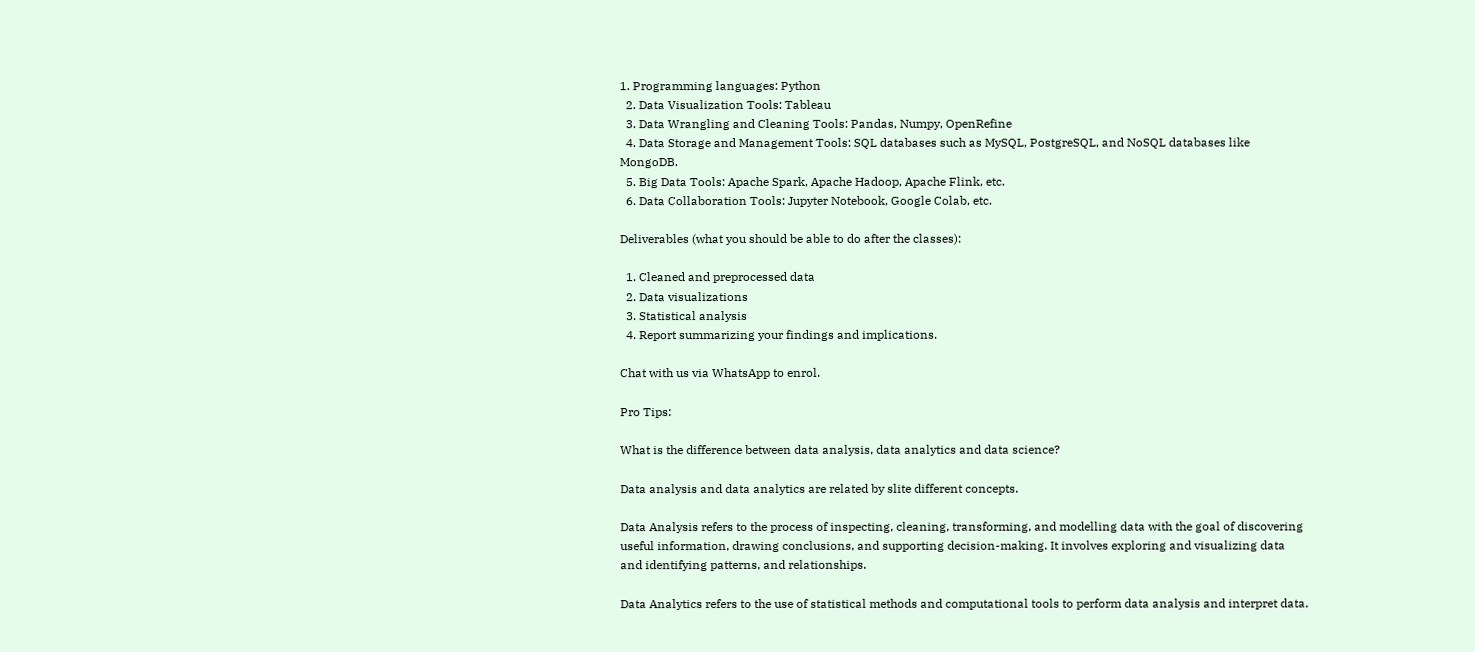1. Programming languages: Python
  2. Data Visualization Tools: Tableau
  3. Data Wrangling and Cleaning Tools: Pandas, Numpy, OpenRefine
  4. Data Storage and Management Tools: SQL databases such as MySQL, PostgreSQL, and NoSQL databases like MongoDB.
  5. Big Data Tools: Apache Spark, Apache Hadoop, Apache Flink, etc.
  6. Data Collaboration Tools: Jupyter Notebook, Google Colab, etc.

Deliverables (what you should be able to do after the classes):

  1. Cleaned and preprocessed data
  2. Data visualizations
  3. Statistical analysis
  4. Report summarizing your findings and implications.

Chat with us via WhatsApp to enrol.

Pro Tips:

What is the difference between data analysis, data analytics and data science?

Data analysis and data analytics are related by slite different concepts.

Data Analysis refers to the process of inspecting, cleaning, transforming, and modelling data with the goal of discovering useful information, drawing conclusions, and supporting decision-making. It involves exploring and visualizing data and identifying patterns, and relationships.

Data Analytics refers to the use of statistical methods and computational tools to perform data analysis and interpret data.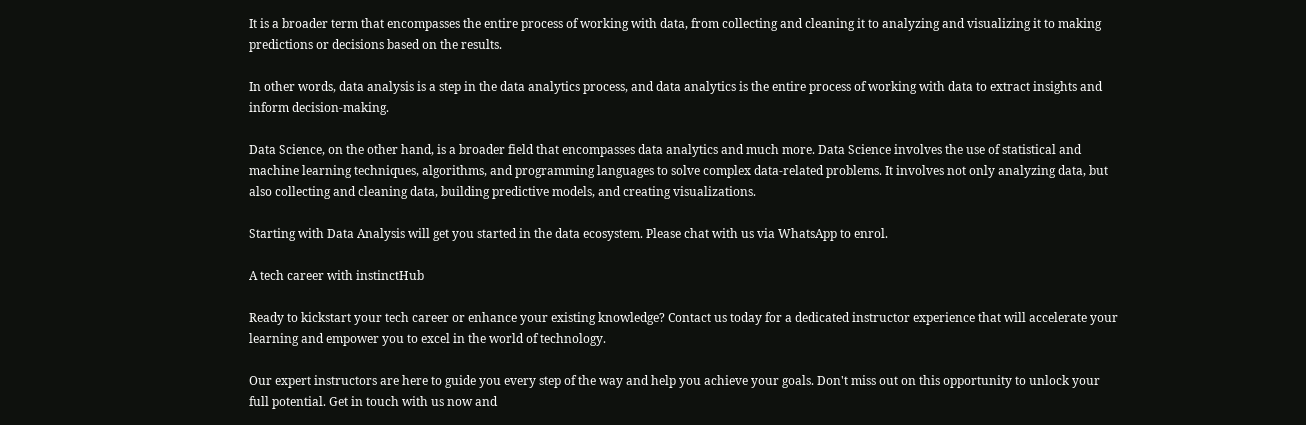It is a broader term that encompasses the entire process of working with data, from collecting and cleaning it to analyzing and visualizing it to making predictions or decisions based on the results.

In other words, data analysis is a step in the data analytics process, and data analytics is the entire process of working with data to extract insights and inform decision-making.

Data Science, on the other hand, is a broader field that encompasses data analytics and much more. Data Science involves the use of statistical and machine learning techniques, algorithms, and programming languages to solve complex data-related problems. It involves not only analyzing data, but also collecting and cleaning data, building predictive models, and creating visualizations.

Starting with Data Analysis will get you started in the data ecosystem. Please chat with us via WhatsApp to enrol.

A tech career with instinctHub

Ready to kickstart your tech career or enhance your existing knowledge? Contact us today for a dedicated instructor experience that will accelerate your learning and empower you to excel in the world of technology.

Our expert instructors are here to guide you every step of the way and help you achieve your goals. Don't miss out on this opportunity to unlock your full potential. Get in touch with us now and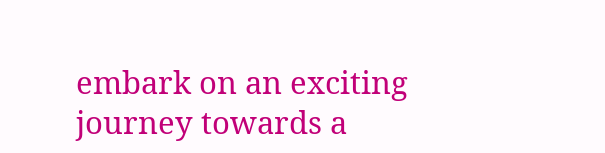embark on an exciting journey towards a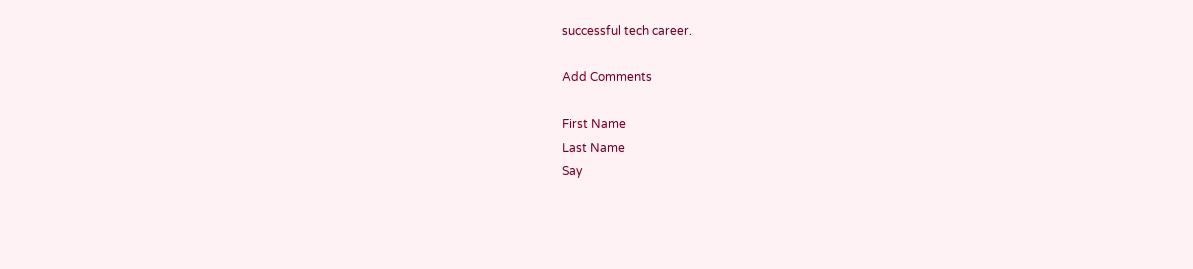successful tech career.

Add Comments

First Name
Last Name
Say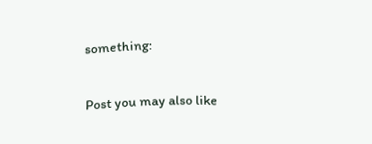something:

Post you may also like